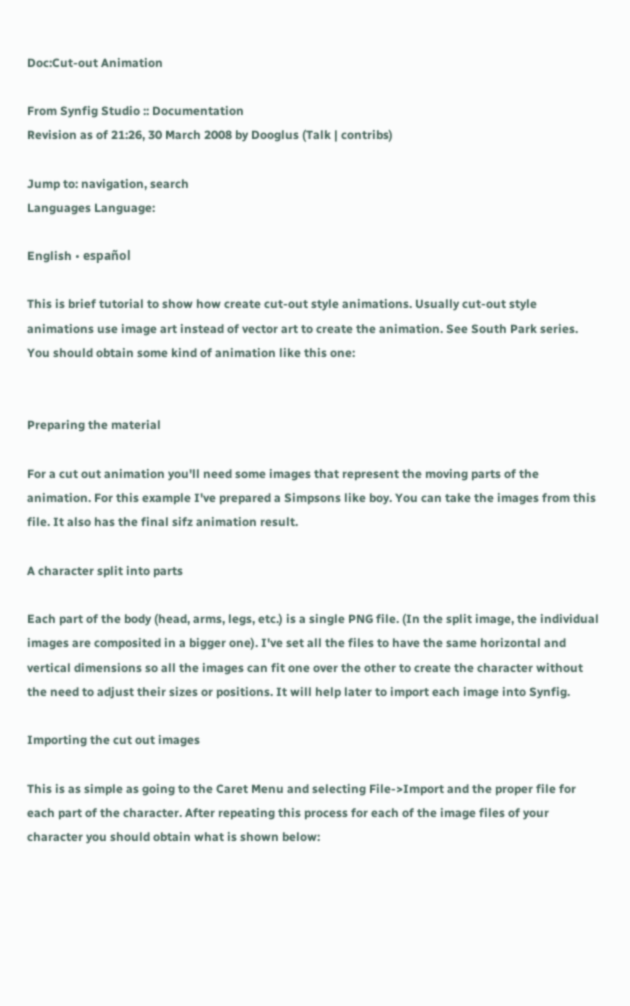Doc:Cut-out Animation

From Synfig Studio :: Documentation
Revision as of 21:26, 30 March 2008 by Dooglus (Talk | contribs)

Jump to: navigation, search
Languages Language:

English • español

This is brief tutorial to show how create cut-out style animations. Usually cut-out style animations use image art instead of vector art to create the animation. See South Park series. You should obtain some kind of animation like this one:


Preparing the material

For a cut out animation you'll need some images that represent the moving parts of the animation. For this example I've prepared a Simpsons like boy. You can take the images from this file. It also has the final sifz animation result.

A character split into parts

Each part of the body (head, arms, legs, etc.) is a single PNG file. (In the split image, the individual images are composited in a bigger one). I've set all the files to have the same horizontal and vertical dimensions so all the images can fit one over the other to create the character without the need to adjust their sizes or positions. It will help later to import each image into Synfig.

Importing the cut out images

This is as simple as going to the Caret Menu and selecting File->Import and the proper file for each part of the character. After repeating this process for each of the image files of your character you should obtain what is shown below: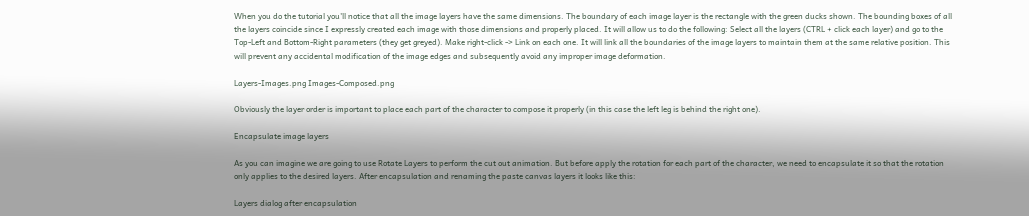When you do the tutorial you'll notice that all the image layers have the same dimensions. The boundary of each image layer is the rectangle with the green ducks shown. The bounding boxes of all the layers coincide since I expressly created each image with those dimensions and properly placed. It will allow us to do the following: Select all the layers (CTRL + click each layer) and go to the Top-Left and Bottom-Right parameters (they get greyed). Make right-click -> Link on each one. It will link all the boundaries of the image layers to maintain them at the same relative position. This will prevent any accidental modification of the image edges and subsequently avoid any improper image deformation.

Layers-Images.png Images-Composed.png

Obviously the layer order is important to place each part of the character to compose it properly (in this case the left leg is behind the right one).

Encapsulate image layers

As you can imagine we are going to use Rotate Layers to perform the cut out animation. But before apply the rotation for each part of the character, we need to encapsulate it so that the rotation only applies to the desired layers. After encapsulation and renaming the paste canvas layers it looks like this:

Layers dialog after encapsulation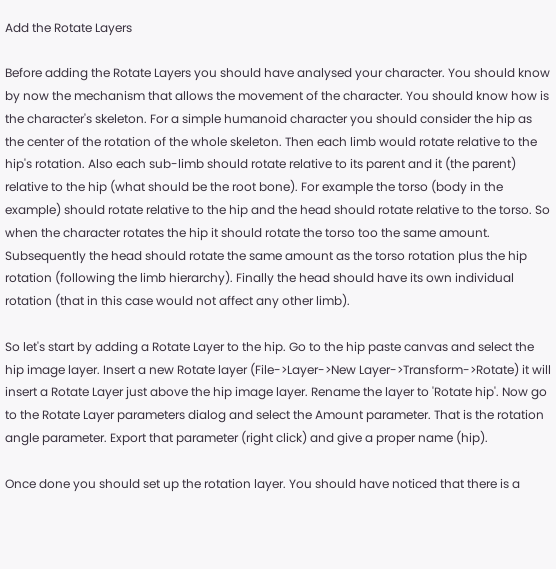Add the Rotate Layers

Before adding the Rotate Layers you should have analysed your character. You should know by now the mechanism that allows the movement of the character. You should know how is the character's skeleton. For a simple humanoid character you should consider the hip as the center of the rotation of the whole skeleton. Then each limb would rotate relative to the hip's rotation. Also each sub-limb should rotate relative to its parent and it (the parent) relative to the hip (what should be the root bone). For example the torso (body in the example) should rotate relative to the hip and the head should rotate relative to the torso. So when the character rotates the hip it should rotate the torso too the same amount. Subsequently the head should rotate the same amount as the torso rotation plus the hip rotation (following the limb hierarchy). Finally the head should have its own individual rotation (that in this case would not affect any other limb).

So let's start by adding a Rotate Layer to the hip. Go to the hip paste canvas and select the hip image layer. Insert a new Rotate layer (File->Layer->New Layer->Transform->Rotate) it will insert a Rotate Layer just above the hip image layer. Rename the layer to 'Rotate hip'. Now go to the Rotate Layer parameters dialog and select the Amount parameter. That is the rotation angle parameter. Export that parameter (right click) and give a proper name (hip).

Once done you should set up the rotation layer. You should have noticed that there is a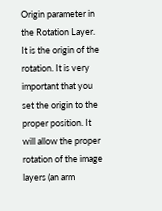Origin parameter in the Rotation Layer. It is the origin of the rotation. It is very important that you set the origin to the proper position. It will allow the proper rotation of the image layers (an arm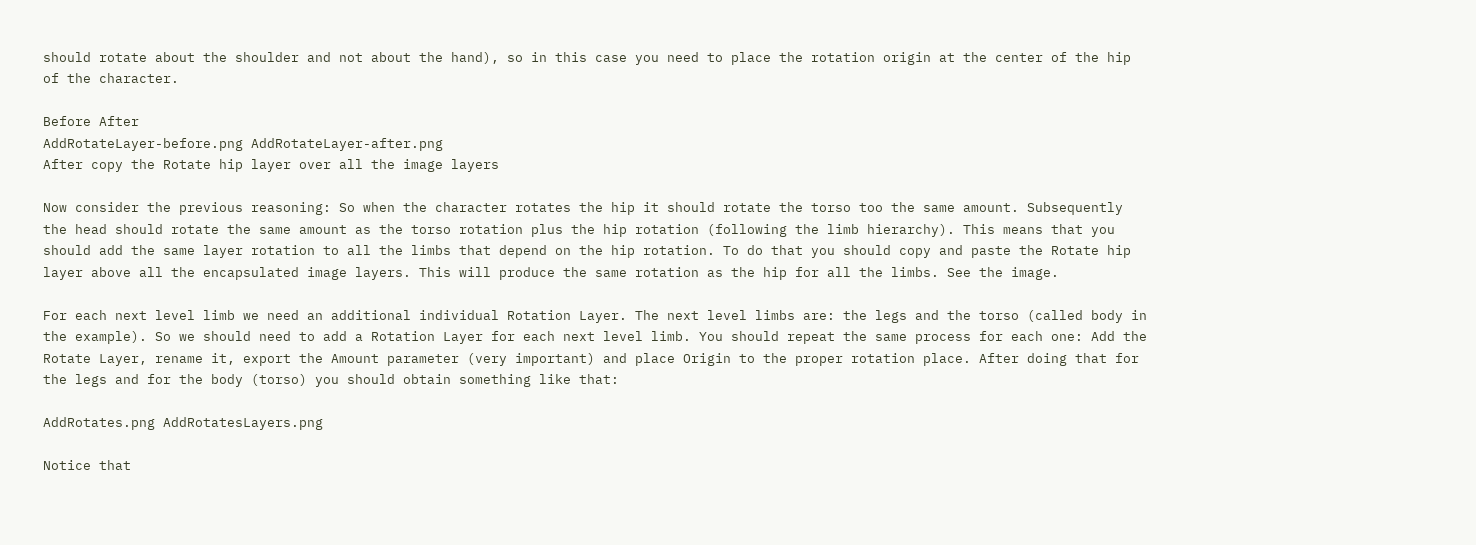should rotate about the shoulder and not about the hand), so in this case you need to place the rotation origin at the center of the hip of the character.

Before After
AddRotateLayer-before.png AddRotateLayer-after.png
After copy the Rotate hip layer over all the image layers

Now consider the previous reasoning: So when the character rotates the hip it should rotate the torso too the same amount. Subsequently the head should rotate the same amount as the torso rotation plus the hip rotation (following the limb hierarchy). This means that you should add the same layer rotation to all the limbs that depend on the hip rotation. To do that you should copy and paste the Rotate hip layer above all the encapsulated image layers. This will produce the same rotation as the hip for all the limbs. See the image.

For each next level limb we need an additional individual Rotation Layer. The next level limbs are: the legs and the torso (called body in the example). So we should need to add a Rotation Layer for each next level limb. You should repeat the same process for each one: Add the Rotate Layer, rename it, export the Amount parameter (very important) and place Origin to the proper rotation place. After doing that for the legs and for the body (torso) you should obtain something like that:

AddRotates.png AddRotatesLayers.png

Notice that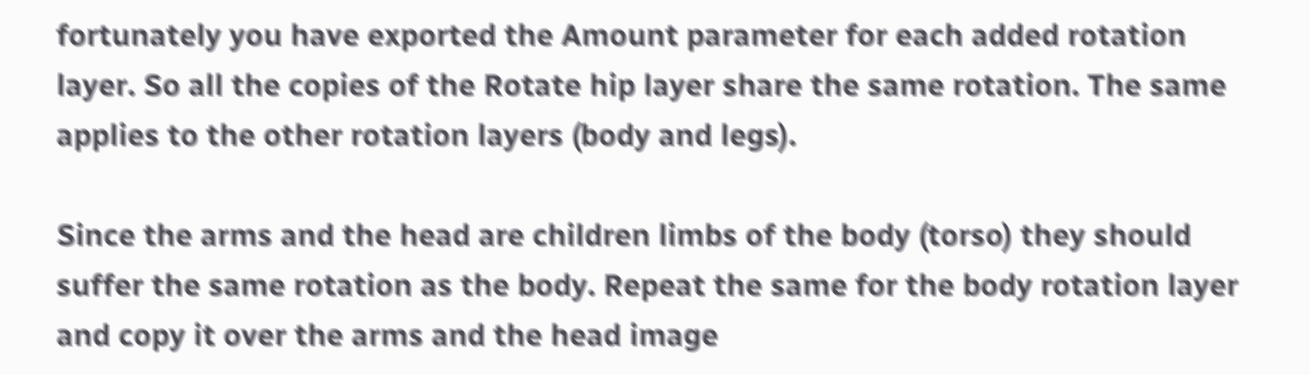fortunately you have exported the Amount parameter for each added rotation layer. So all the copies of the Rotate hip layer share the same rotation. The same applies to the other rotation layers (body and legs).

Since the arms and the head are children limbs of the body (torso) they should suffer the same rotation as the body. Repeat the same for the body rotation layer and copy it over the arms and the head image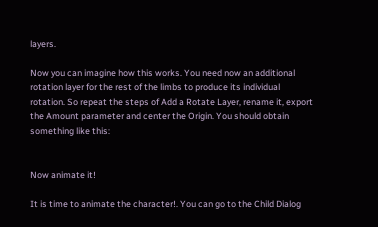layers.

Now you can imagine how this works. You need now an additional rotation layer for the rest of the limbs to produce its individual rotation. So repeat the steps of Add a Rotate Layer, rename it, export the Amount parameter and center the Origin. You should obtain something like this:


Now animate it!

It is time to animate the character!. You can go to the Child Dialog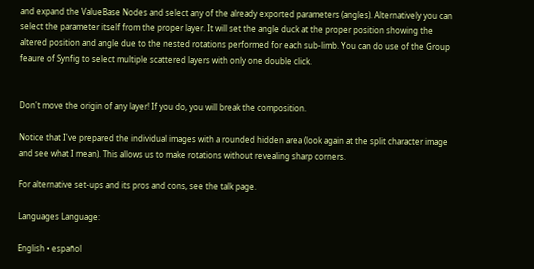and expand the ValueBase Nodes and select any of the already exported parameters (angles). Alternatively you can select the parameter itself from the proper layer. It will set the angle duck at the proper position showing the altered position and angle due to the nested rotations performed for each sub-limb. You can do use of the Group feaure of Synfig to select multiple scattered layers with only one double click.


Don't move the origin of any layer! If you do, you will break the composition.

Notice that I've prepared the individual images with a rounded hidden area (look again at the split character image and see what I mean). This allows us to make rotations without revealing sharp corners.

For alternative set-ups and its pros and cons, see the talk page.

Languages Language:

English • español